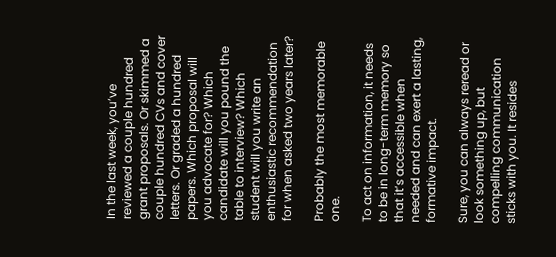In the last week, you’ve reviewed a couple hundred grant proposals. Or skimmed a couple hundred CVs and cover letters. Or graded a hundred papers. Which proposal will you advocate for? Which candidate will you pound the table to interview? Which student will you write an enthusiastic recommendation for when asked two years later?

Probably the most memorable one.

To act on information, it needs to be in long-term memory so that it’s accessible when needed and can exert a lasting, formative impact.

Sure, you can always reread or look something up, but compelling communication sticks with you. It resides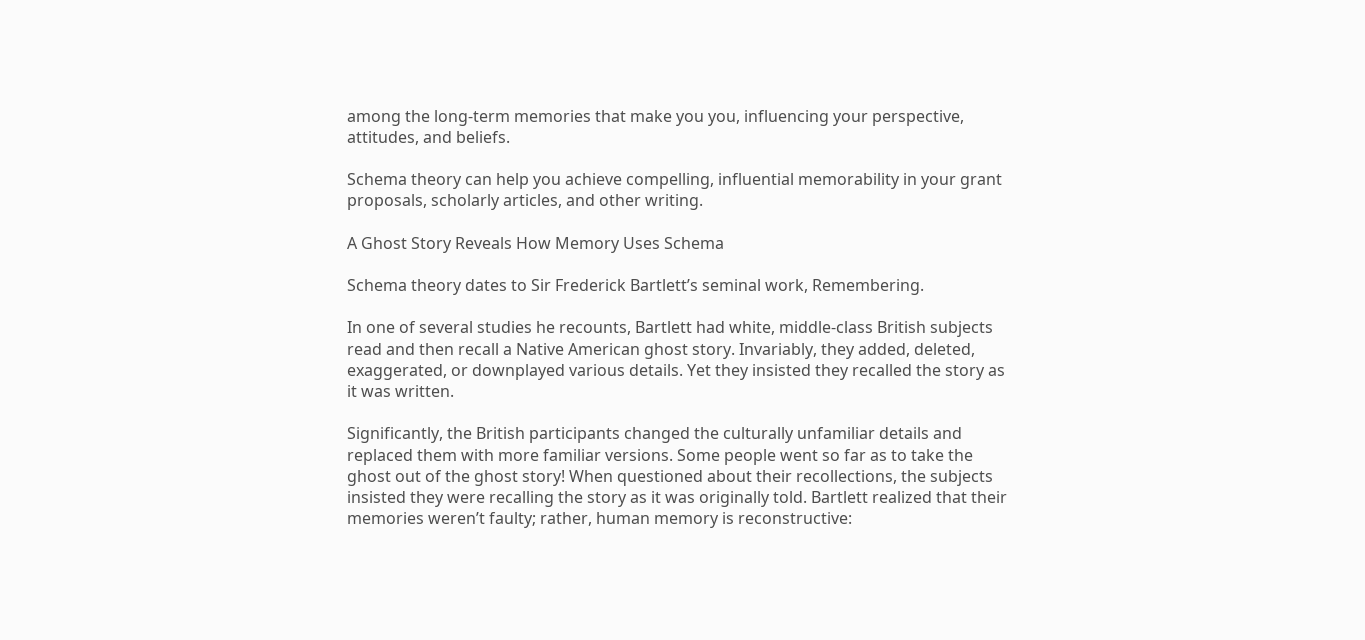among the long-term memories that make you you, influencing your perspective, attitudes, and beliefs.

Schema theory can help you achieve compelling, influential memorability in your grant proposals, scholarly articles, and other writing.

A Ghost Story Reveals How Memory Uses Schema

Schema theory dates to Sir Frederick Bartlett’s seminal work, Remembering.

In one of several studies he recounts, Bartlett had white, middle-class British subjects read and then recall a Native American ghost story. Invariably, they added, deleted, exaggerated, or downplayed various details. Yet they insisted they recalled the story as it was written.

Significantly, the British participants changed the culturally unfamiliar details and replaced them with more familiar versions. Some people went so far as to take the ghost out of the ghost story! When questioned about their recollections, the subjects insisted they were recalling the story as it was originally told. Bartlett realized that their memories weren’t faulty; rather, human memory is reconstructive: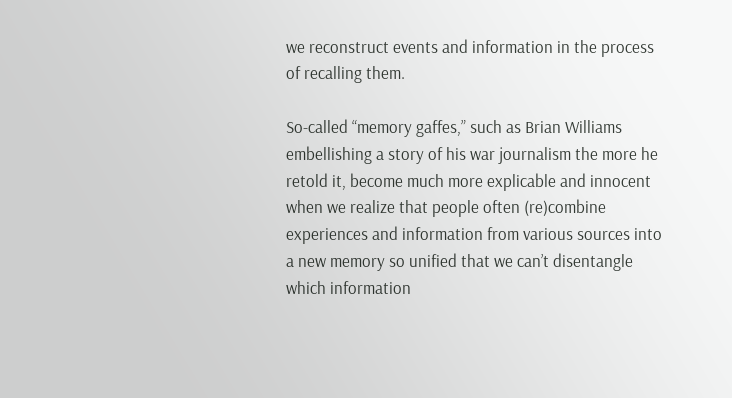we reconstruct events and information in the process of recalling them.

So-called “memory gaffes,” such as Brian Williams embellishing a story of his war journalism the more he retold it, become much more explicable and innocent when we realize that people often (re)combine experiences and information from various sources into a new memory so unified that we can’t disentangle which information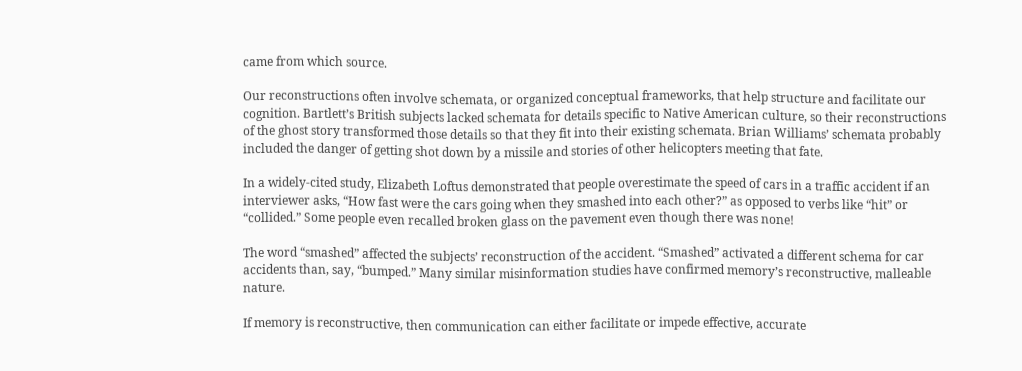came from which source.

Our reconstructions often involve schemata, or organized conceptual frameworks, that help structure and facilitate our cognition. Bartlett’s British subjects lacked schemata for details specific to Native American culture, so their reconstructions of the ghost story transformed those details so that they fit into their existing schemata. Brian Williams’ schemata probably included the danger of getting shot down by a missile and stories of other helicopters meeting that fate.

In a widely-cited study, Elizabeth Loftus demonstrated that people overestimate the speed of cars in a traffic accident if an interviewer asks, “How fast were the cars going when they smashed into each other?” as opposed to verbs like “hit” or “collided.” Some people even recalled broken glass on the pavement even though there was none!

The word “smashed” affected the subjects’ reconstruction of the accident. “Smashed” activated a different schema for car accidents than, say, “bumped.” Many similar misinformation studies have confirmed memory’s reconstructive, malleable nature.

If memory is reconstructive, then communication can either facilitate or impede effective, accurate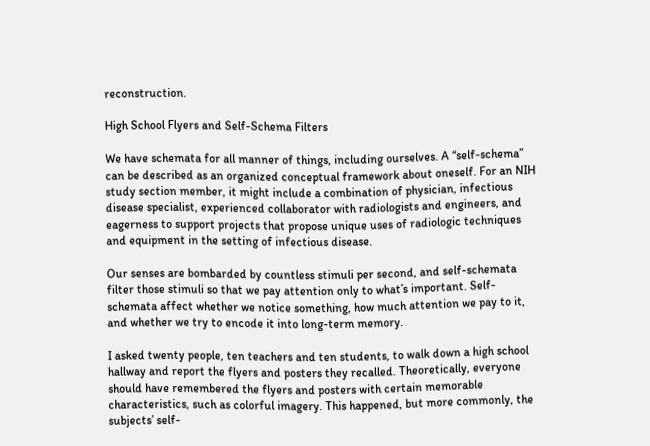reconstruction.

High School Flyers and Self-Schema Filters

We have schemata for all manner of things, including ourselves. A “self-schema” can be described as an organized conceptual framework about oneself. For an NIH study section member, it might include a combination of physician, infectious disease specialist, experienced collaborator with radiologists and engineers, and eagerness to support projects that propose unique uses of radiologic techniques and equipment in the setting of infectious disease.

Our senses are bombarded by countless stimuli per second, and self-schemata filter those stimuli so that we pay attention only to what’s important. Self-schemata affect whether we notice something, how much attention we pay to it, and whether we try to encode it into long-term memory.

I asked twenty people, ten teachers and ten students, to walk down a high school hallway and report the flyers and posters they recalled. Theoretically, everyone should have remembered the flyers and posters with certain memorable characteristics, such as colorful imagery. This happened, but more commonly, the subjects’ self-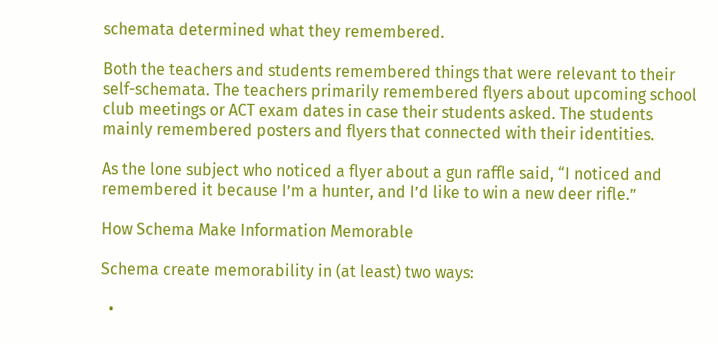schemata determined what they remembered.

Both the teachers and students remembered things that were relevant to their self-schemata. The teachers primarily remembered flyers about upcoming school club meetings or ACT exam dates in case their students asked. The students mainly remembered posters and flyers that connected with their identities.

As the lone subject who noticed a flyer about a gun raffle said, “I noticed and remembered it because I’m a hunter, and I’d like to win a new deer rifle.”

How Schema Make Information Memorable

Schema create memorability in (at least) two ways:

  •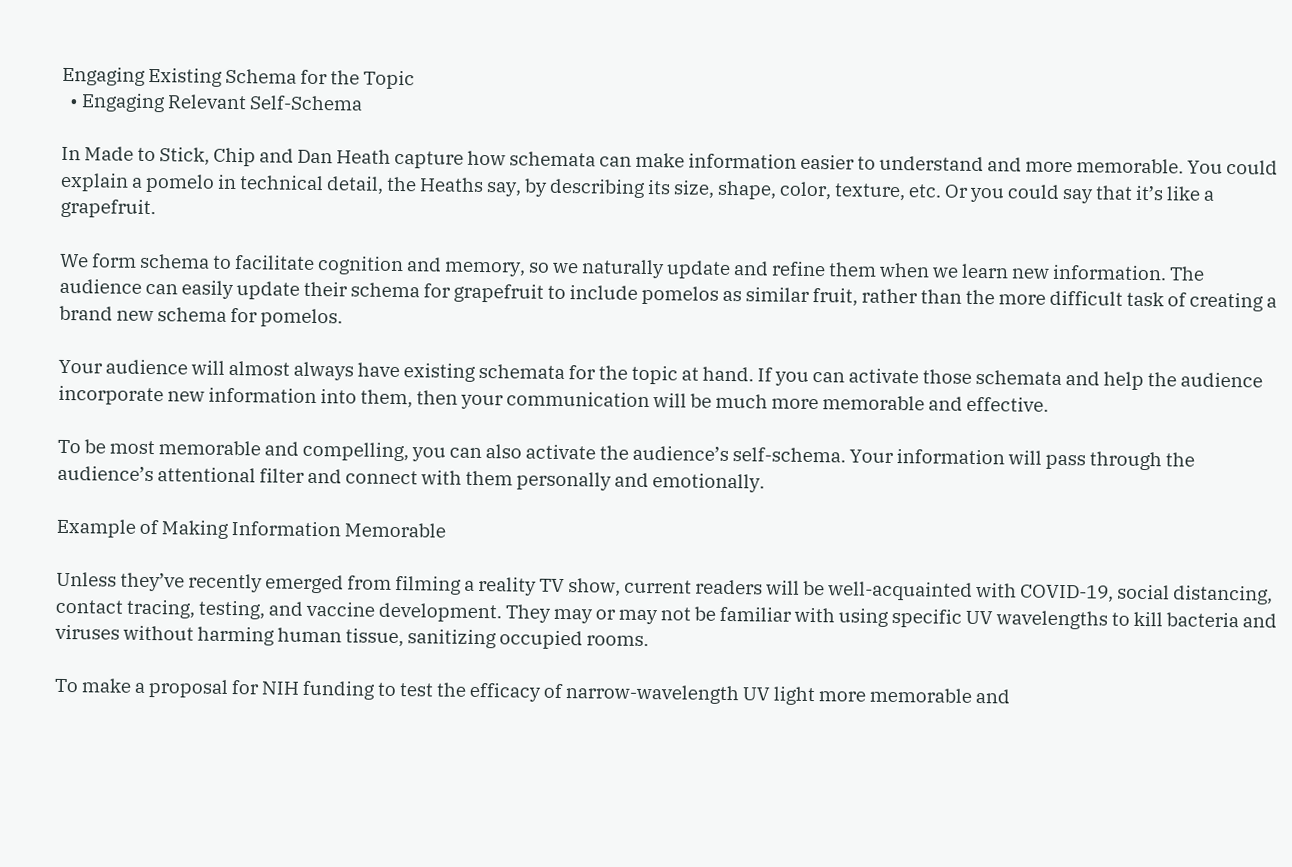Engaging Existing Schema for the Topic
  • Engaging Relevant Self-Schema

In Made to Stick, Chip and Dan Heath capture how schemata can make information easier to understand and more memorable. You could explain a pomelo in technical detail, the Heaths say, by describing its size, shape, color, texture, etc. Or you could say that it’s like a grapefruit.

We form schema to facilitate cognition and memory, so we naturally update and refine them when we learn new information. The audience can easily update their schema for grapefruit to include pomelos as similar fruit, rather than the more difficult task of creating a brand new schema for pomelos.

Your audience will almost always have existing schemata for the topic at hand. If you can activate those schemata and help the audience incorporate new information into them, then your communication will be much more memorable and effective.

To be most memorable and compelling, you can also activate the audience’s self-schema. Your information will pass through the audience’s attentional filter and connect with them personally and emotionally.

Example of Making Information Memorable

Unless they’ve recently emerged from filming a reality TV show, current readers will be well-acquainted with COVID-19, social distancing, contact tracing, testing, and vaccine development. They may or may not be familiar with using specific UV wavelengths to kill bacteria and viruses without harming human tissue, sanitizing occupied rooms.

To make a proposal for NIH funding to test the efficacy of narrow-wavelength UV light more memorable and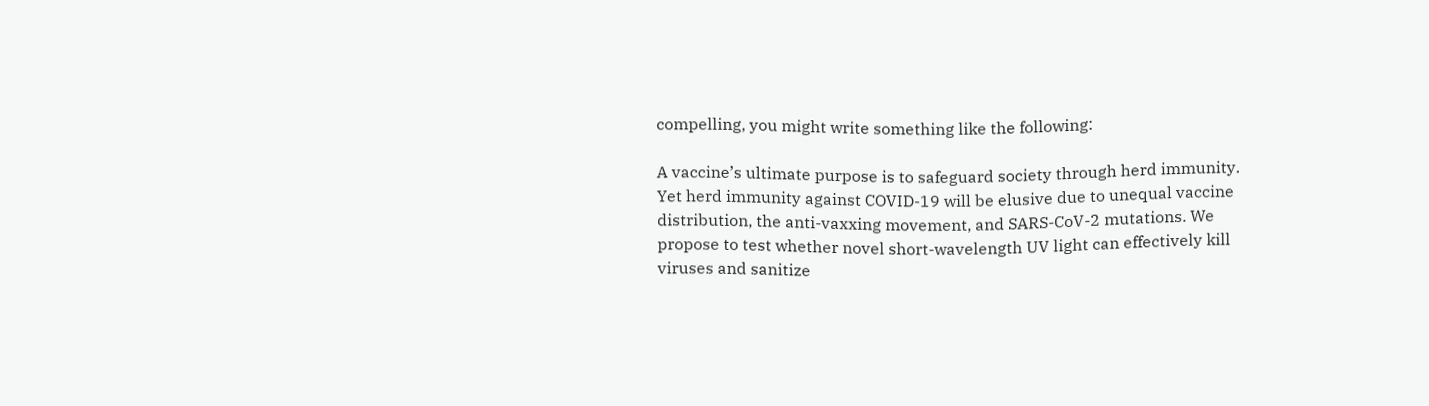compelling, you might write something like the following:

A vaccine’s ultimate purpose is to safeguard society through herd immunity. Yet herd immunity against COVID-19 will be elusive due to unequal vaccine distribution, the anti-vaxxing movement, and SARS-CoV-2 mutations. We propose to test whether novel short-wavelength UV light can effectively kill viruses and sanitize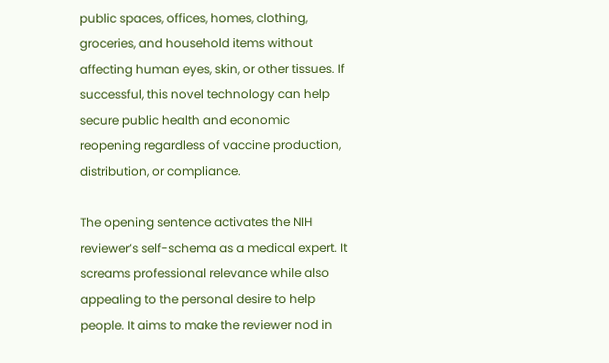public spaces, offices, homes, clothing, groceries, and household items without affecting human eyes, skin, or other tissues. If successful, this novel technology can help secure public health and economic reopening regardless of vaccine production, distribution, or compliance.

The opening sentence activates the NIH reviewer’s self-schema as a medical expert. It screams professional relevance while also appealing to the personal desire to help people. It aims to make the reviewer nod in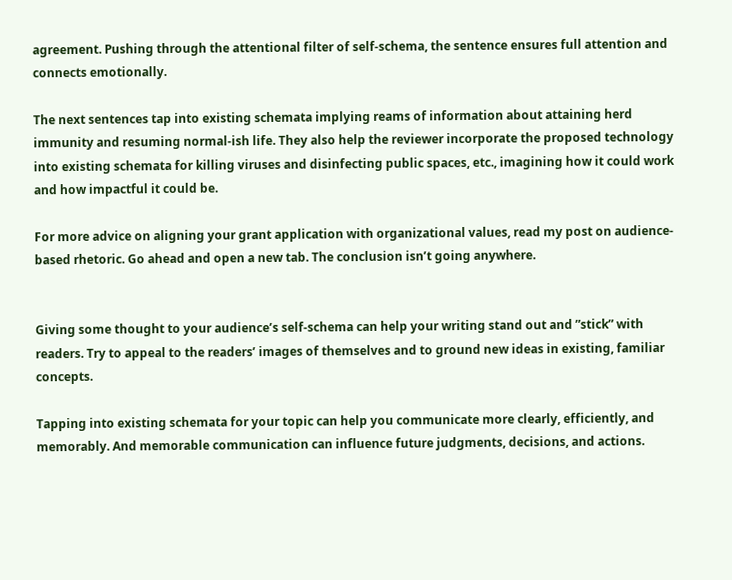agreement. Pushing through the attentional filter of self-schema, the sentence ensures full attention and connects emotionally.

The next sentences tap into existing schemata implying reams of information about attaining herd immunity and resuming normal-ish life. They also help the reviewer incorporate the proposed technology into existing schemata for killing viruses and disinfecting public spaces, etc., imagining how it could work and how impactful it could be.

For more advice on aligning your grant application with organizational values, read my post on audience-based rhetoric. Go ahead and open a new tab. The conclusion isn’t going anywhere.


Giving some thought to your audience’s self-schema can help your writing stand out and ”stick” with readers. Try to appeal to the readers’ images of themselves and to ground new ideas in existing, familiar concepts.

Tapping into existing schemata for your topic can help you communicate more clearly, efficiently, and memorably. And memorable communication can influence future judgments, decisions, and actions.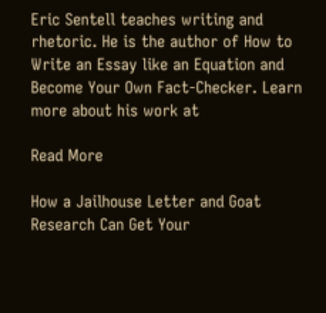Eric Sentell teaches writing and rhetoric. He is the author of How to Write an Essay like an Equation and Become Your Own Fact-Checker. Learn more about his work at

Read More

How a Jailhouse Letter and Goat Research Can Get Your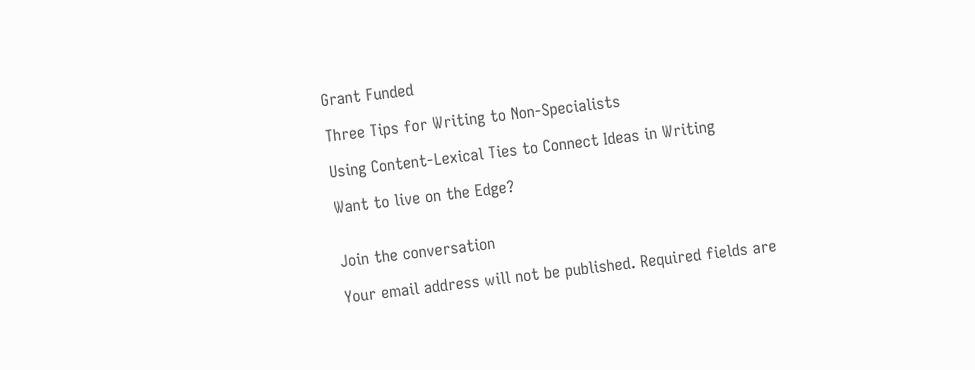Grant Funded

Three Tips for Writing to Non-Specialists

Using Content-Lexical Ties to Connect Ideas in Writing

Want to live on the Edge?


Join the conversation

Your email address will not be published. Required fields are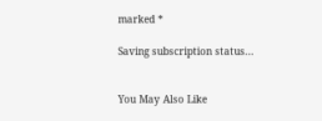marked *

Saving subscription status...


You May Also Like